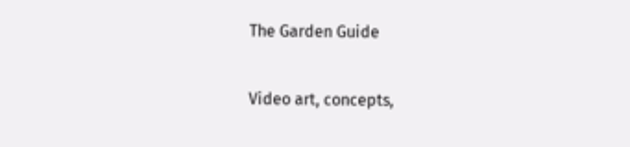The Garden Guide

Video art, concepts,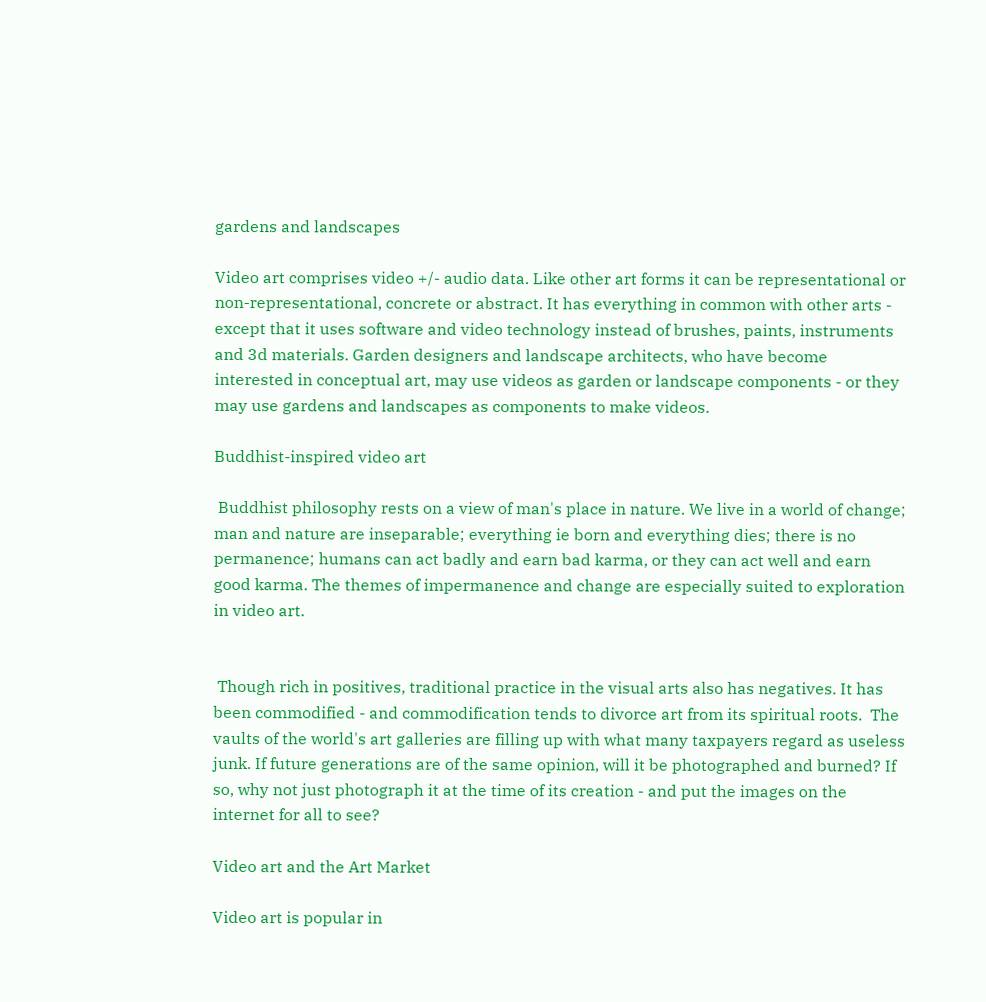gardens and landscapes

Video art comprises video +/- audio data. Like other art forms it can be representational or non-representational, concrete or abstract. It has everything in common with other arts - except that it uses software and video technology instead of brushes, paints, instruments and 3d materials. Garden designers and landscape architects, who have become interested in conceptual art, may use videos as garden or landscape components - or they may use gardens and landscapes as components to make videos.

Buddhist-inspired video art

 Buddhist philosophy rests on a view of man's place in nature. We live in a world of change; man and nature are inseparable; everything ie born and everything dies; there is no permanence; humans can act badly and earn bad karma, or they can act well and earn good karma. The themes of impermanence and change are especially suited to exploration in video art.


 Though rich in positives, traditional practice in the visual arts also has negatives. It has been commodified - and commodification tends to divorce art from its spiritual roots.  The vaults of the world's art galleries are filling up with what many taxpayers regard as useless junk. If future generations are of the same opinion, will it be photographed and burned? If so, why not just photograph it at the time of its creation - and put the images on the internet for all to see?

Video art and the Art Market

Video art is popular in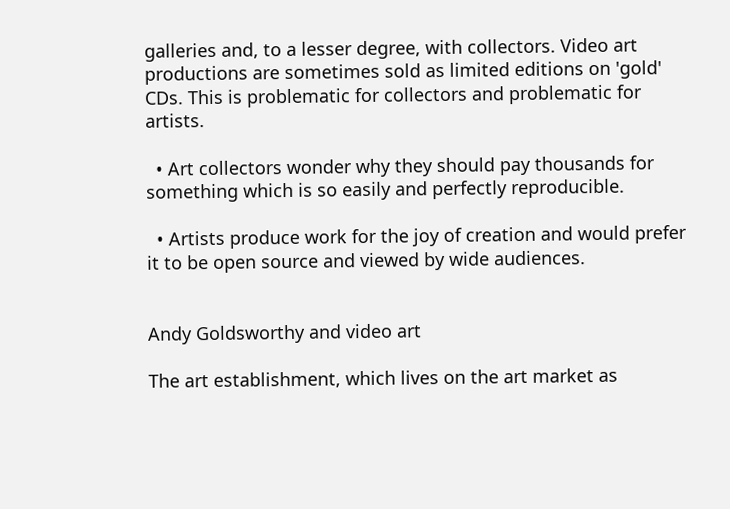galleries and, to a lesser degree, with collectors. Video art productions are sometimes sold as limited editions on 'gold' CDs. This is problematic for collectors and problematic for artists.

  • Art collectors wonder why they should pay thousands for something which is so easily and perfectly reproducible.

  • Artists produce work for the joy of creation and would prefer it to be open source and viewed by wide audiences.


Andy Goldsworthy and video art

The art establishment, which lives on the art market as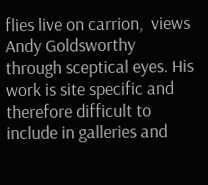flies live on carrion,  views Andy Goldsworthy through sceptical eyes. His work is site specific and therefore difficult to include in galleries and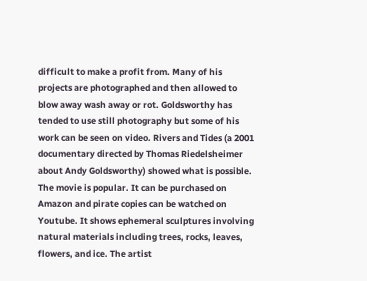difficult to make a profit from. Many of his projects are photographed and then allowed to blow away wash away or rot. Goldsworthy has tended to use still photography but some of his work can be seen on video. Rivers and Tides (a 2001 documentary directed by Thomas Riedelsheimer about Andy Goldsworthy) showed what is possible. The movie is popular. It can be purchased on Amazon and pirate copies can be watched on Youtube. It shows ephemeral sculptures involving natural materials including trees, rocks, leaves, flowers, and ice. The artist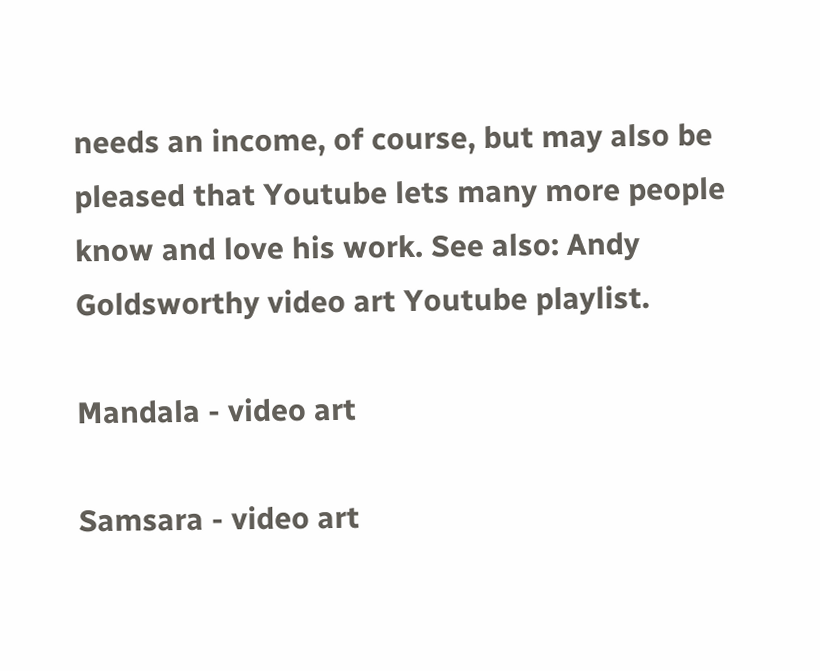needs an income, of course, but may also be pleased that Youtube lets many more people know and love his work. See also: Andy Goldsworthy video art Youtube playlist.

Mandala - video art

Samsara - video art